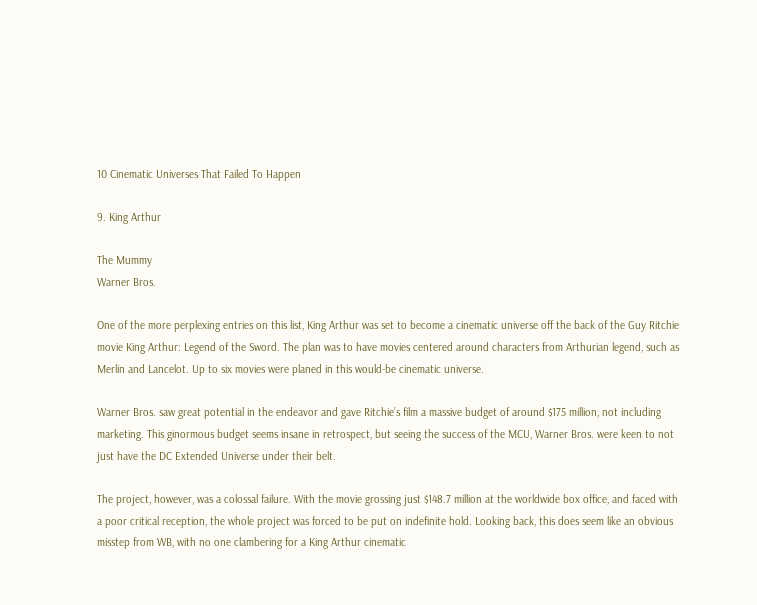10 Cinematic Universes That Failed To Happen

9. King Arthur

The Mummy
Warner Bros.

One of the more perplexing entries on this list, King Arthur was set to become a cinematic universe off the back of the Guy Ritchie movie King Arthur: Legend of the Sword. The plan was to have movies centered around characters from Arthurian legend, such as Merlin and Lancelot. Up to six movies were planed in this would-be cinematic universe.

Warner Bros. saw great potential in the endeavor and gave Ritchie’s film a massive budget of around $175 million, not including marketing. This ginormous budget seems insane in retrospect, but seeing the success of the MCU, Warner Bros. were keen to not just have the DC Extended Universe under their belt.

The project, however, was a colossal failure. With the movie grossing just $148.7 million at the worldwide box office, and faced with a poor critical reception, the whole project was forced to be put on indefinite hold. Looking back, this does seem like an obvious misstep from WB, with no one clambering for a King Arthur cinematic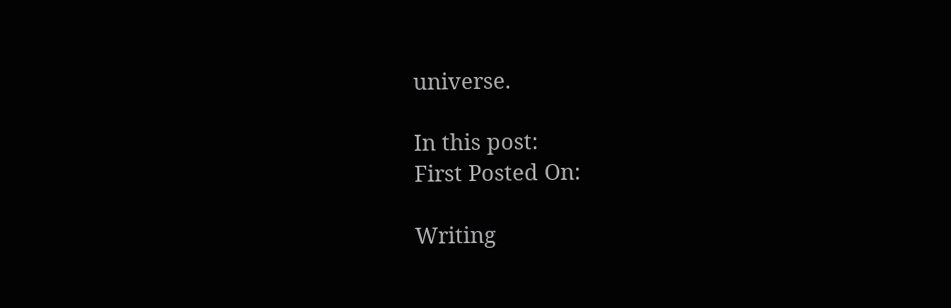universe.

In this post:
First Posted On:

Writing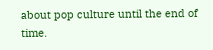about pop culture until the end of time.